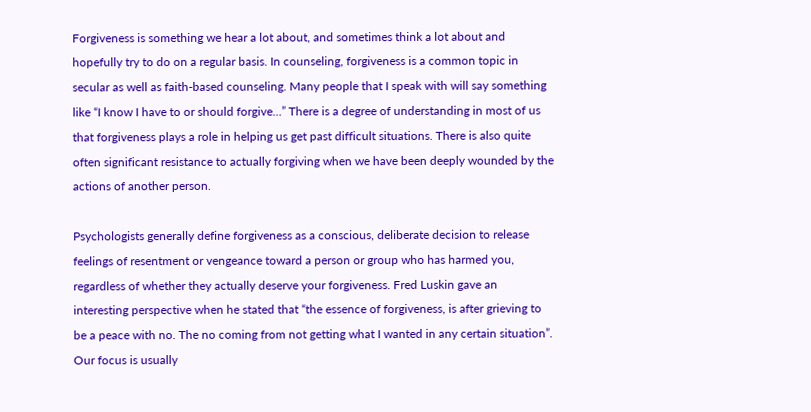Forgiveness is something we hear a lot about, and sometimes think a lot about and hopefully try to do on a regular basis. In counseling, forgiveness is a common topic in secular as well as faith-based counseling. Many people that I speak with will say something like “I know I have to or should forgive…” There is a degree of understanding in most of us that forgiveness plays a role in helping us get past difficult situations. There is also quite often significant resistance to actually forgiving when we have been deeply wounded by the actions of another person.

Psychologists generally define forgiveness as a conscious, deliberate decision to release feelings of resentment or vengeance toward a person or group who has harmed you, regardless of whether they actually deserve your forgiveness. Fred Luskin gave an interesting perspective when he stated that “the essence of forgiveness, is after grieving to be a peace with no. The no coming from not getting what I wanted in any certain situation”. Our focus is usually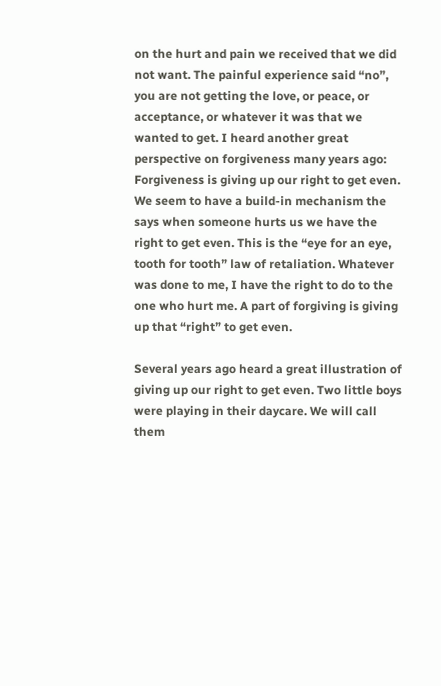on the hurt and pain we received that we did not want. The painful experience said “no”, you are not getting the love, or peace, or acceptance, or whatever it was that we wanted to get. I heard another great perspective on forgiveness many years ago: Forgiveness is giving up our right to get even. We seem to have a build-in mechanism the says when someone hurts us we have the right to get even. This is the “eye for an eye, tooth for tooth” law of retaliation. Whatever was done to me, I have the right to do to the one who hurt me. A part of forgiving is giving up that “right” to get even.

Several years ago heard a great illustration of giving up our right to get even. Two little boys were playing in their daycare. We will call them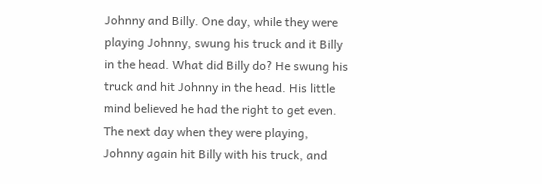Johnny and Billy. One day, while they were playing Johnny, swung his truck and it Billy in the head. What did Billy do? He swung his truck and hit Johnny in the head. His little mind believed he had the right to get even. The next day when they were playing, Johnny again hit Billy with his truck, and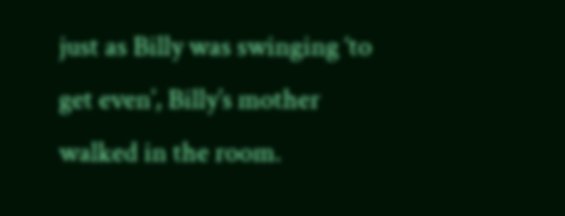just as Billy was swinging ‘to get even’, Billy’s mother walked in the room.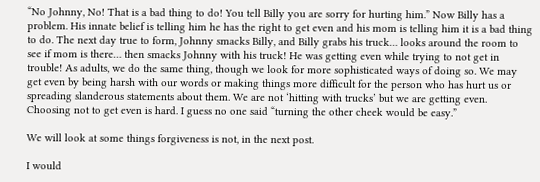“No Johnny, No! That is a bad thing to do! You tell Billy you are sorry for hurting him.” Now Billy has a problem. His innate belief is telling him he has the right to get even and his mom is telling him it is a bad thing to do. The next day true to form, Johnny smacks Billy, and Billy grabs his truck… looks around the room to see if mom is there… then smacks Johnny with his truck! He was getting even while trying to not get in trouble! As adults, we do the same thing, though we look for more sophisticated ways of doing so. We may get even by being harsh with our words or making things more difficult for the person who has hurt us or spreading slanderous statements about them. We are not ‘hitting with trucks’ but we are getting even. Choosing not to get even is hard. I guess no one said “turning the other cheek would be easy.”

We will look at some things forgiveness is not, in the next post.

I would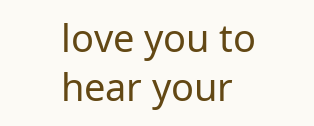love you to hear your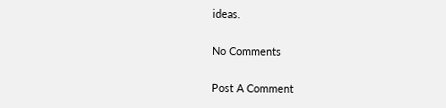ideas.

No Comments

Post A Comment